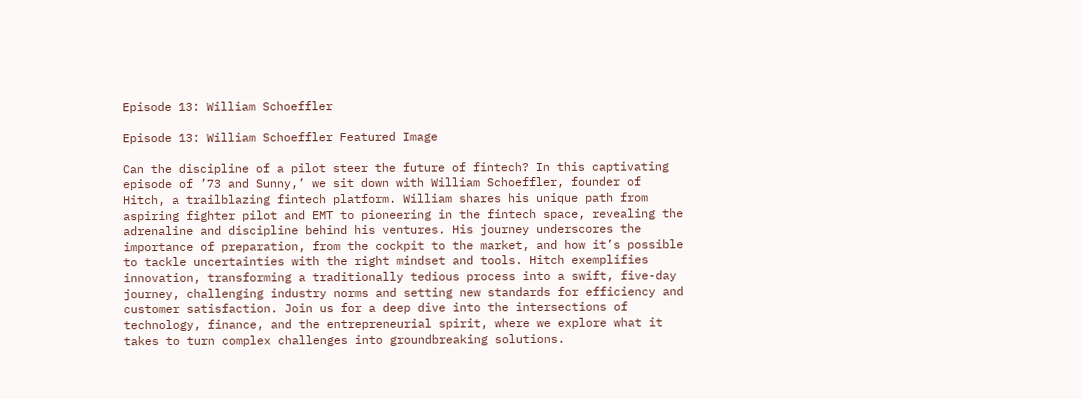Episode 13: William Schoeffler

Episode 13: William Schoeffler Featured Image

Can the discipline of a pilot steer the future of fintech? In this captivating episode of ’73 and Sunny,’ we sit down with William Schoeffler, founder of Hitch, a trailblazing fintech platform. William shares his unique path from aspiring fighter pilot and EMT to pioneering in the fintech space, revealing the adrenaline and discipline behind his ventures. His journey underscores the importance of preparation, from the cockpit to the market, and how it’s possible to tackle uncertainties with the right mindset and tools. Hitch exemplifies innovation, transforming a traditionally tedious process into a swift, five-day journey, challenging industry norms and setting new standards for efficiency and customer satisfaction. Join us for a deep dive into the intersections of technology, finance, and the entrepreneurial spirit, where we explore what it takes to turn complex challenges into groundbreaking solutions.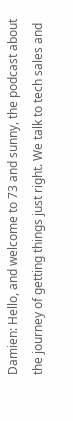Damien: Hello, and welcome to 73 and sunny, the podcast about the journey of getting things just right. We talk to tech sales and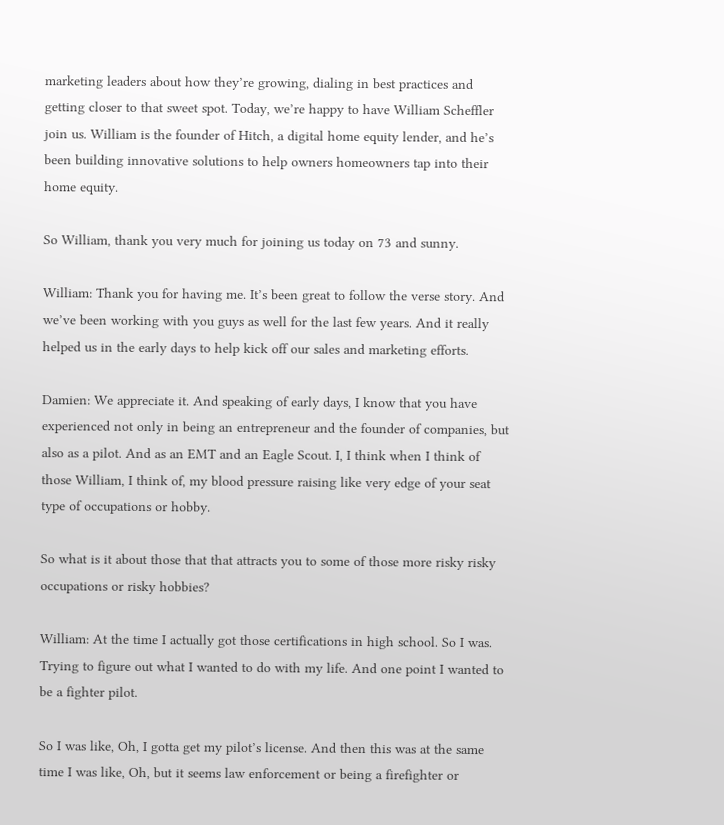marketing leaders about how they’re growing, dialing in best practices and getting closer to that sweet spot. Today, we’re happy to have William Scheffler join us. William is the founder of Hitch, a digital home equity lender, and he’s been building innovative solutions to help owners homeowners tap into their home equity.

So William, thank you very much for joining us today on 73 and sunny.

William: Thank you for having me. It’s been great to follow the verse story. And we’ve been working with you guys as well for the last few years. And it really helped us in the early days to help kick off our sales and marketing efforts.

Damien: We appreciate it. And speaking of early days, I know that you have experienced not only in being an entrepreneur and the founder of companies, but also as a pilot. And as an EMT and an Eagle Scout. I, I think when I think of those William, I think of, my blood pressure raising like very edge of your seat type of occupations or hobby.

So what is it about those that that attracts you to some of those more risky risky occupations or risky hobbies?

William: At the time I actually got those certifications in high school. So I was. Trying to figure out what I wanted to do with my life. And one point I wanted to be a fighter pilot.

So I was like, Oh, I gotta get my pilot’s license. And then this was at the same time I was like, Oh, but it seems law enforcement or being a firefighter or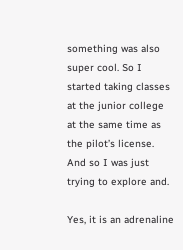something was also super cool. So I started taking classes at the junior college at the same time as the pilot’s license. And so I was just trying to explore and.

Yes, it is an adrenaline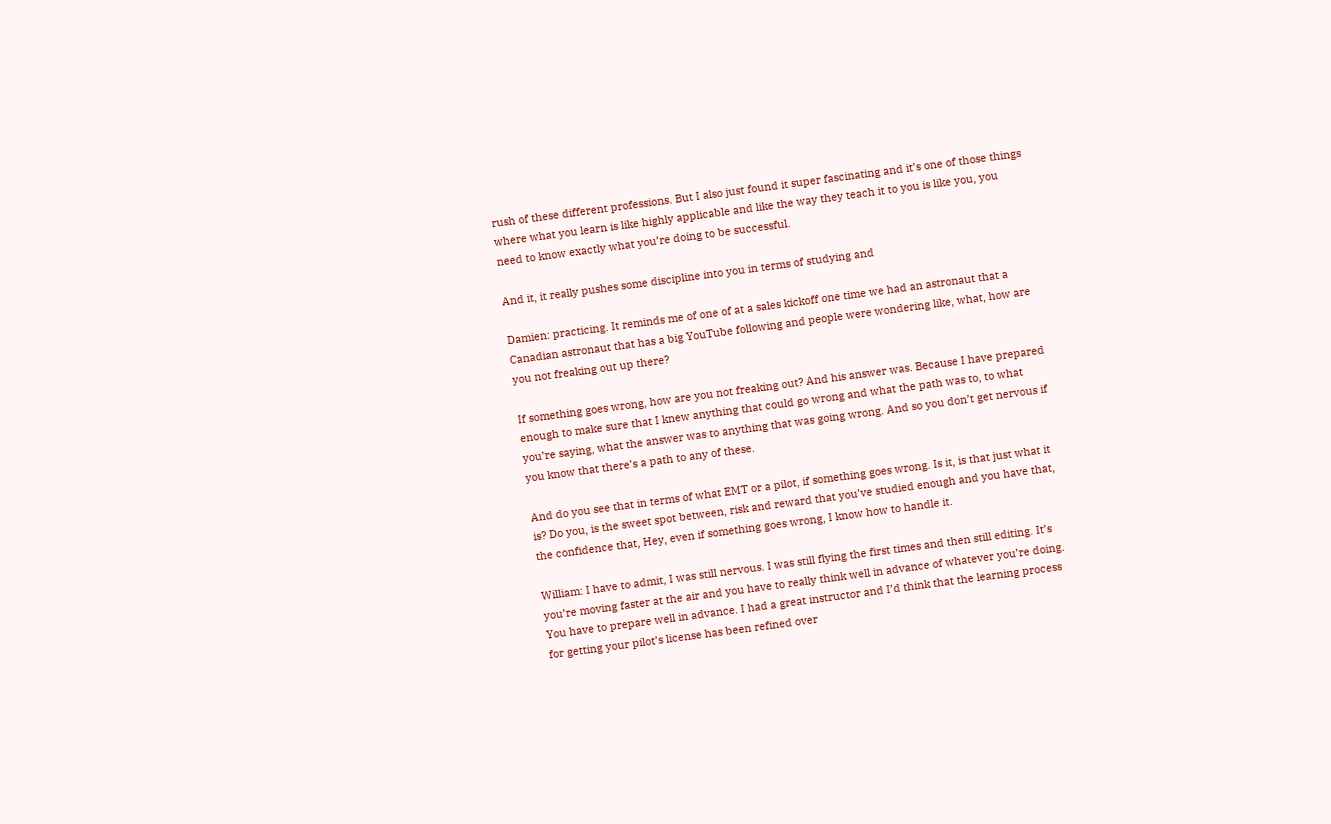rush of these different professions. But I also just found it super fascinating and it’s one of those things where what you learn is like highly applicable and like the way they teach it to you is like you, you need to know exactly what you’re doing to be successful.

And it, it really pushes some discipline into you in terms of studying and

Damien: practicing. It reminds me of one of at a sales kickoff one time we had an astronaut that a Canadian astronaut that has a big YouTube following and people were wondering like, what, how are you not freaking out up there?

If something goes wrong, how are you not freaking out? And his answer was. Because I have prepared enough to make sure that I knew anything that could go wrong and what the path was to, to what you’re saying, what the answer was to anything that was going wrong. And so you don’t get nervous if you know that there’s a path to any of these.

And do you see that in terms of what EMT or a pilot, if something goes wrong. Is it, is that just what it is? Do you, is the sweet spot between, risk and reward that you’ve studied enough and you have that, the confidence that, Hey, even if something goes wrong, I know how to handle it.

William: I have to admit, I was still nervous. I was still flying the first times and then still editing. It’s you’re moving faster at the air and you have to really think well in advance of whatever you’re doing. You have to prepare well in advance. I had a great instructor and I’d think that the learning process for getting your pilot’s license has been refined over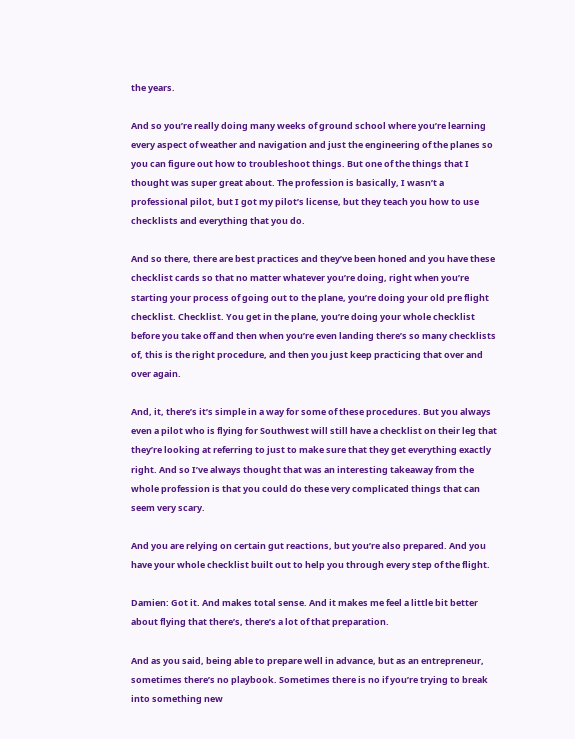the years.

And so you’re really doing many weeks of ground school where you’re learning every aspect of weather and navigation and just the engineering of the planes so you can figure out how to troubleshoot things. But one of the things that I thought was super great about. The profession is basically, I wasn’t a professional pilot, but I got my pilot’s license, but they teach you how to use checklists and everything that you do.

And so there, there are best practices and they’ve been honed and you have these checklist cards so that no matter whatever you’re doing, right when you’re starting your process of going out to the plane, you’re doing your old pre flight checklist. Checklist. You get in the plane, you’re doing your whole checklist before you take off and then when you’re even landing there’s so many checklists of, this is the right procedure, and then you just keep practicing that over and over again.

And, it, there’s it’s simple in a way for some of these procedures. But you always even a pilot who is flying for Southwest will still have a checklist on their leg that they’re looking at referring to just to make sure that they get everything exactly right. And so I’ve always thought that was an interesting takeaway from the whole profession is that you could do these very complicated things that can seem very scary.

And you are relying on certain gut reactions, but you’re also prepared. And you have your whole checklist built out to help you through every step of the flight.

Damien: Got it. And makes total sense. And it makes me feel a little bit better about flying that there’s, there’s a lot of that preparation.

And as you said, being able to prepare well in advance, but as an entrepreneur, sometimes there’s no playbook. Sometimes there is no if you’re trying to break into something new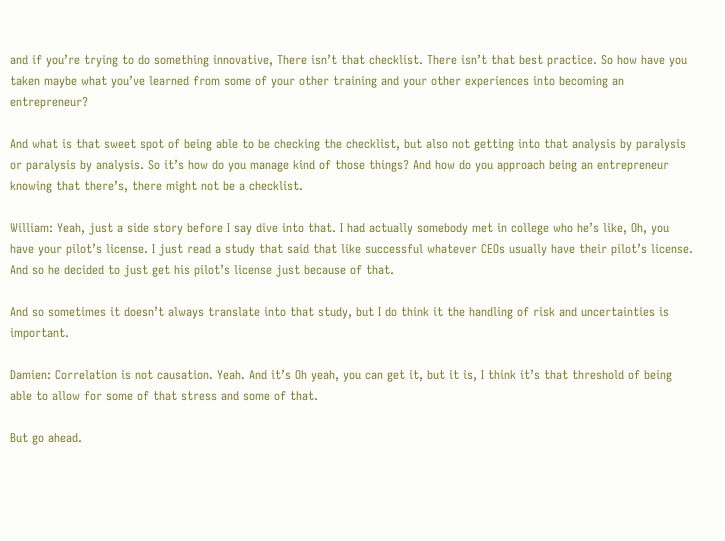and if you’re trying to do something innovative, There isn’t that checklist. There isn’t that best practice. So how have you taken maybe what you’ve learned from some of your other training and your other experiences into becoming an entrepreneur?

And what is that sweet spot of being able to be checking the checklist, but also not getting into that analysis by paralysis or paralysis by analysis. So it’s how do you manage kind of those things? And how do you approach being an entrepreneur knowing that there’s, there might not be a checklist.

William: Yeah, just a side story before I say dive into that. I had actually somebody met in college who he’s like, Oh, you have your pilot’s license. I just read a study that said that like successful whatever CEOs usually have their pilot’s license. And so he decided to just get his pilot’s license just because of that.

And so sometimes it doesn’t always translate into that study, but I do think it the handling of risk and uncertainties is important.

Damien: Correlation is not causation. Yeah. And it’s Oh yeah, you can get it, but it is, I think it’s that threshold of being able to allow for some of that stress and some of that.

But go ahead.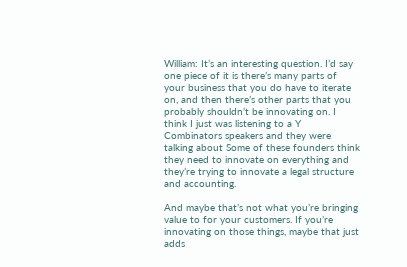William: It’s an interesting question. I’d say one piece of it is there’s many parts of your business that you do have to iterate on, and then there’s other parts that you probably shouldn’t be innovating on. I think I just was listening to a Y Combinators speakers and they were talking about Some of these founders think they need to innovate on everything and they’re trying to innovate a legal structure and accounting.

And maybe that’s not what you’re bringing value to for your customers. If you’re innovating on those things, maybe that just adds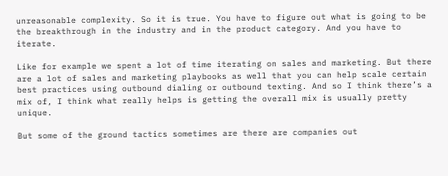unreasonable complexity. So it is true. You have to figure out what is going to be the breakthrough in the industry and in the product category. And you have to iterate.

Like for example we spent a lot of time iterating on sales and marketing. But there are a lot of sales and marketing playbooks as well that you can help scale certain best practices using outbound dialing or outbound texting. And so I think there’s a mix of, I think what really helps is getting the overall mix is usually pretty unique.

But some of the ground tactics sometimes are there are companies out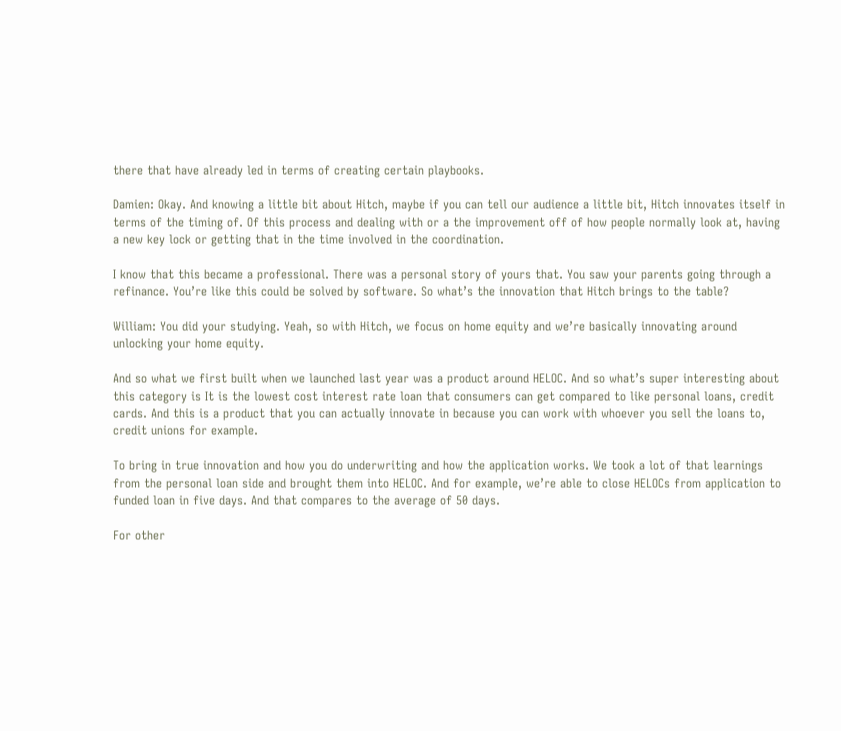there that have already led in terms of creating certain playbooks.

Damien: Okay. And knowing a little bit about Hitch, maybe if you can tell our audience a little bit, Hitch innovates itself in terms of the timing of. Of this process and dealing with or a the improvement off of how people normally look at, having a new key lock or getting that in the time involved in the coordination.

I know that this became a professional. There was a personal story of yours that. You saw your parents going through a refinance. You’re like this could be solved by software. So what’s the innovation that Hitch brings to the table?

William: You did your studying. Yeah, so with Hitch, we focus on home equity and we’re basically innovating around unlocking your home equity.

And so what we first built when we launched last year was a product around HELOC. And so what’s super interesting about this category is It is the lowest cost interest rate loan that consumers can get compared to like personal loans, credit cards. And this is a product that you can actually innovate in because you can work with whoever you sell the loans to, credit unions for example.

To bring in true innovation and how you do underwriting and how the application works. We took a lot of that learnings from the personal loan side and brought them into HELOC. And for example, we’re able to close HELOCs from application to funded loan in five days. And that compares to the average of 50 days.

For other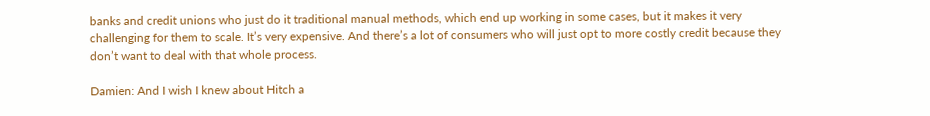banks and credit unions who just do it traditional manual methods, which end up working in some cases, but it makes it very challenging for them to scale. It’s very expensive. And there’s a lot of consumers who will just opt to more costly credit because they don’t want to deal with that whole process.

Damien: And I wish I knew about Hitch a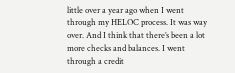little over a year ago when I went through my HELOC process. It was way over. And I think that there’s been a lot more checks and balances. I went through a credit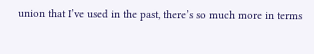union that I’ve used in the past, there’s so much more in terms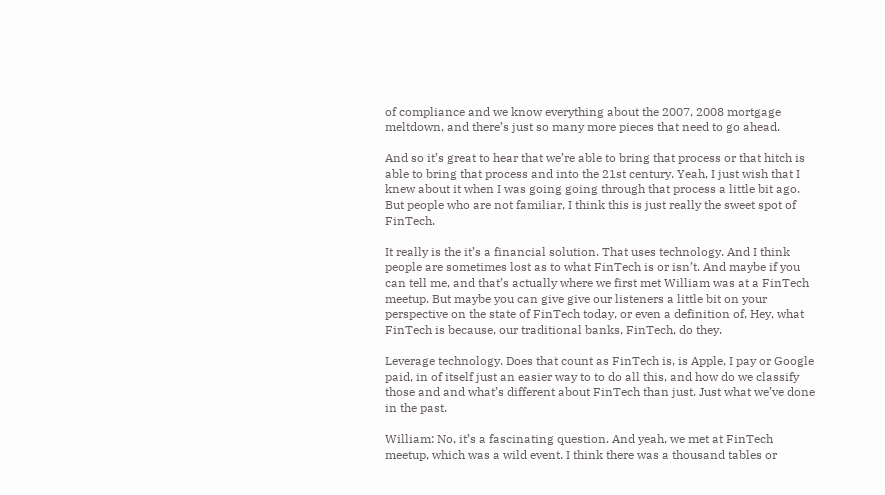of compliance and we know everything about the 2007, 2008 mortgage meltdown, and there’s just so many more pieces that need to go ahead.

And so it’s great to hear that we’re able to bring that process or that hitch is able to bring that process and into the 21st century. Yeah, I just wish that I knew about it when I was going going through that process a little bit ago. But people who are not familiar, I think this is just really the sweet spot of FinTech.

It really is the it’s a financial solution. That uses technology. And I think people are sometimes lost as to what FinTech is or isn’t. And maybe if you can tell me, and that’s actually where we first met William was at a FinTech meetup. But maybe you can give give our listeners a little bit on your perspective on the state of FinTech today, or even a definition of, Hey, what FinTech is because, our traditional banks, FinTech, do they.

Leverage technology. Does that count as FinTech is, is Apple, I pay or Google paid, in of itself just an easier way to to do all this, and how do we classify those and and what’s different about FinTech than just. Just what we’ve done in the past.

William: No, it’s a fascinating question. And yeah, we met at FinTech meetup, which was a wild event. I think there was a thousand tables or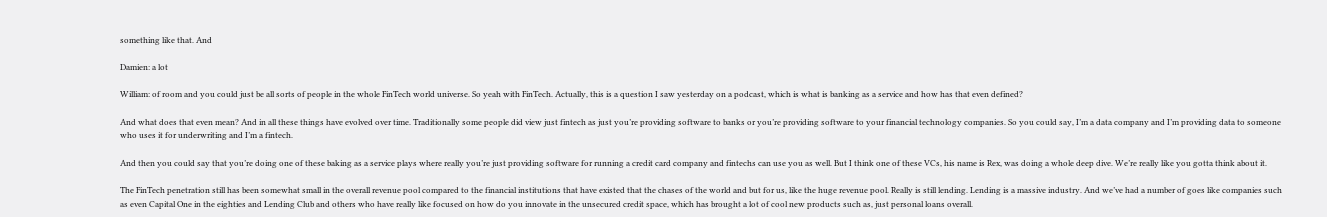something like that. And

Damien: a lot

William: of room and you could just be all sorts of people in the whole FinTech world universe. So yeah with FinTech. Actually, this is a question I saw yesterday on a podcast, which is what is banking as a service and how has that even defined?

And what does that even mean? And in all these things have evolved over time. Traditionally some people did view just fintech as just you’re providing software to banks or you’re providing software to your financial technology companies. So you could say, I’m a data company and I’m providing data to someone who uses it for underwriting and I’m a fintech.

And then you could say that you’re doing one of these baking as a service plays where really you’re just providing software for running a credit card company and fintechs can use you as well. But I think one of these VCs, his name is Rex, was doing a whole deep dive. We’re really like you gotta think about it.

The FinTech penetration still has been somewhat small in the overall revenue pool compared to the financial institutions that have existed that the chases of the world and but for us, like the huge revenue pool. Really is still lending. Lending is a massive industry. And we’ve had a number of goes like companies such as even Capital One in the eighties and Lending Club and others who have really like focused on how do you innovate in the unsecured credit space, which has brought a lot of cool new products such as, just personal loans overall.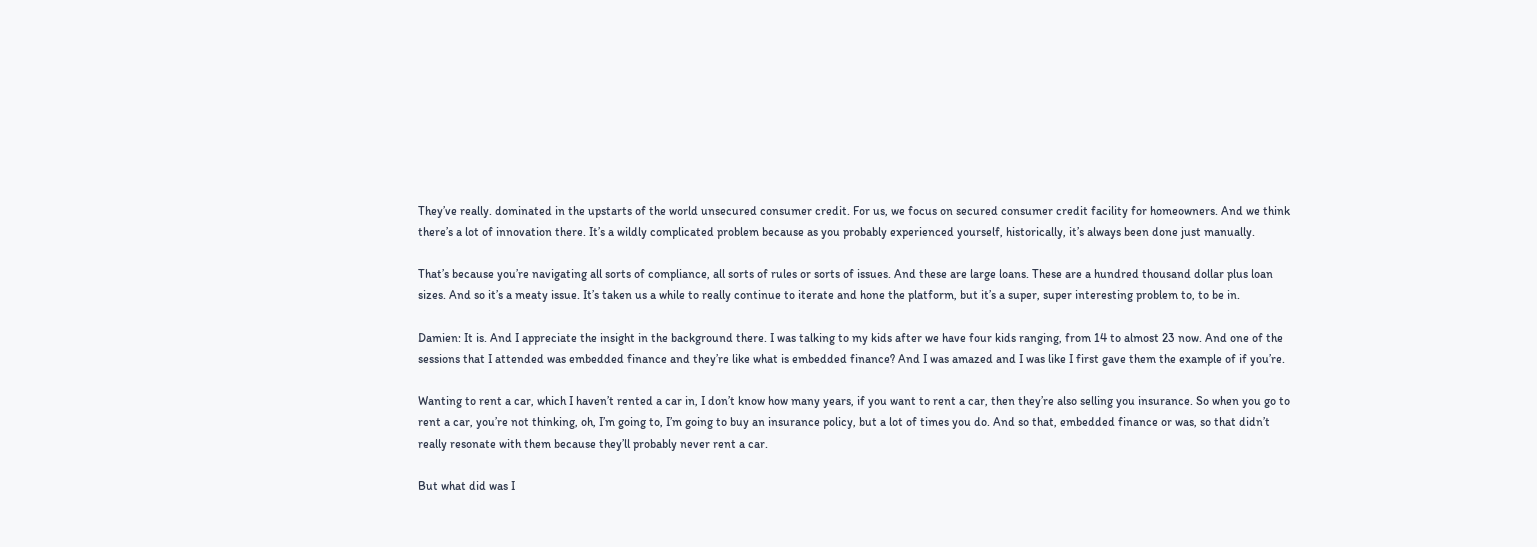They’ve really. dominated in the upstarts of the world unsecured consumer credit. For us, we focus on secured consumer credit facility for homeowners. And we think there’s a lot of innovation there. It’s a wildly complicated problem because as you probably experienced yourself, historically, it’s always been done just manually.

That’s because you’re navigating all sorts of compliance, all sorts of rules or sorts of issues. And these are large loans. These are a hundred thousand dollar plus loan sizes. And so it’s a meaty issue. It’s taken us a while to really continue to iterate and hone the platform, but it’s a super, super interesting problem to, to be in.

Damien: It is. And I appreciate the insight in the background there. I was talking to my kids after we have four kids ranging, from 14 to almost 23 now. And one of the sessions that I attended was embedded finance and they’re like what is embedded finance? And I was amazed and I was like I first gave them the example of if you’re.

Wanting to rent a car, which I haven’t rented a car in, I don’t know how many years, if you want to rent a car, then they’re also selling you insurance. So when you go to rent a car, you’re not thinking, oh, I’m going to, I’m going to buy an insurance policy, but a lot of times you do. And so that, embedded finance or was, so that didn’t really resonate with them because they’ll probably never rent a car.

But what did was I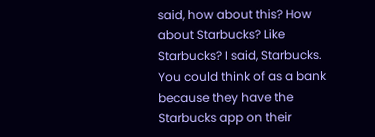said, how about this? How about Starbucks? Like Starbucks? I said, Starbucks. You could think of as a bank because they have the Starbucks app on their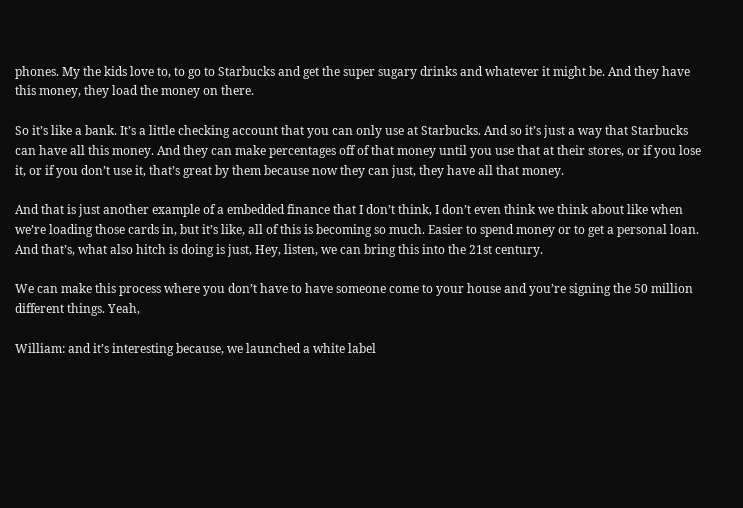phones. My the kids love to, to go to Starbucks and get the super sugary drinks and whatever it might be. And they have this money, they load the money on there.

So it’s like a bank. It’s a little checking account that you can only use at Starbucks. And so it’s just a way that Starbucks can have all this money. And they can make percentages off of that money until you use that at their stores, or if you lose it, or if you don’t use it, that’s great by them because now they can just, they have all that money.

And that is just another example of a embedded finance that I don’t think, I don’t even think we think about like when we’re loading those cards in, but it’s like, all of this is becoming so much. Easier to spend money or to get a personal loan. And that’s, what also hitch is doing is just, Hey, listen, we can bring this into the 21st century.

We can make this process where you don’t have to have someone come to your house and you’re signing the 50 million different things. Yeah,

William: and it’s interesting because, we launched a white label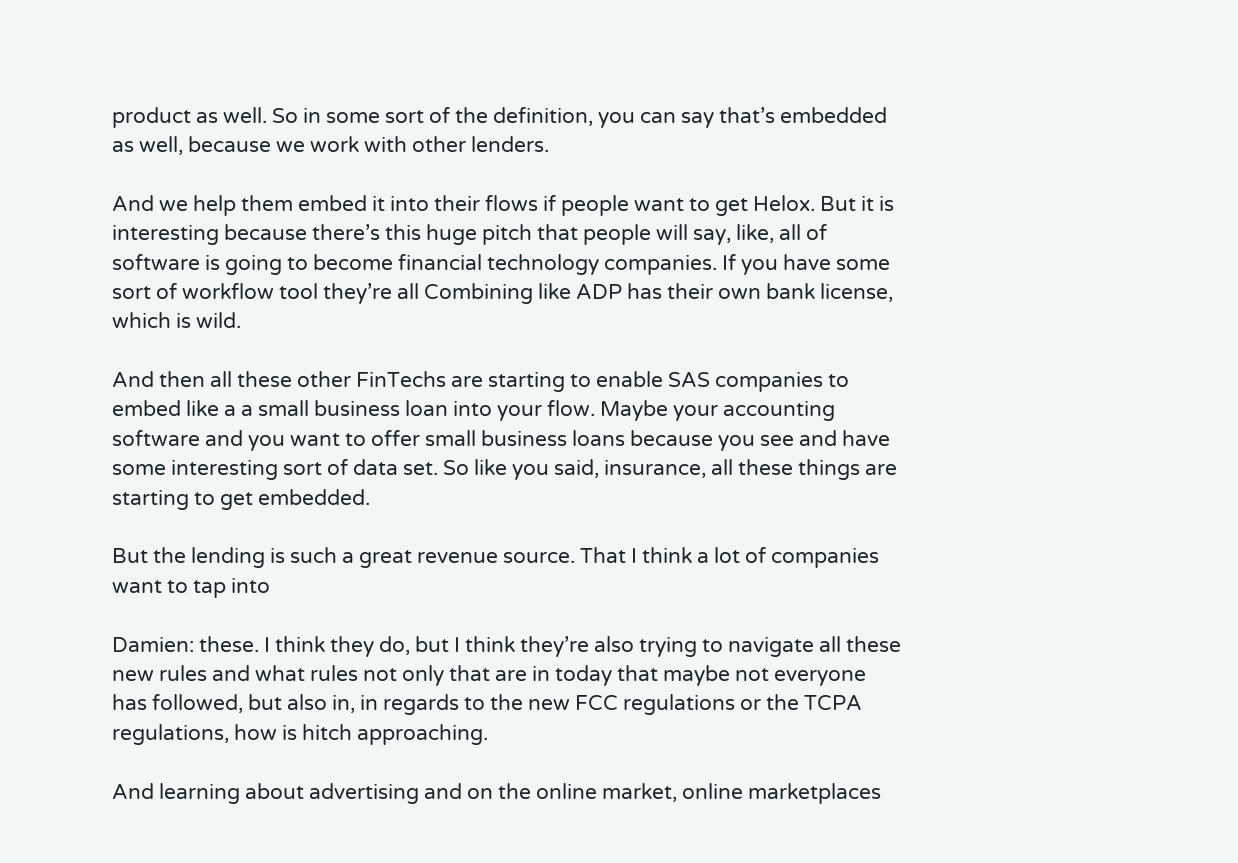product as well. So in some sort of the definition, you can say that’s embedded as well, because we work with other lenders.

And we help them embed it into their flows if people want to get Helox. But it is interesting because there’s this huge pitch that people will say, like, all of software is going to become financial technology companies. If you have some sort of workflow tool they’re all Combining like ADP has their own bank license, which is wild.

And then all these other FinTechs are starting to enable SAS companies to embed like a a small business loan into your flow. Maybe your accounting software and you want to offer small business loans because you see and have some interesting sort of data set. So like you said, insurance, all these things are starting to get embedded.

But the lending is such a great revenue source. That I think a lot of companies want to tap into

Damien: these. I think they do, but I think they’re also trying to navigate all these new rules and what rules not only that are in today that maybe not everyone has followed, but also in, in regards to the new FCC regulations or the TCPA regulations, how is hitch approaching.

And learning about advertising and on the online market, online marketplaces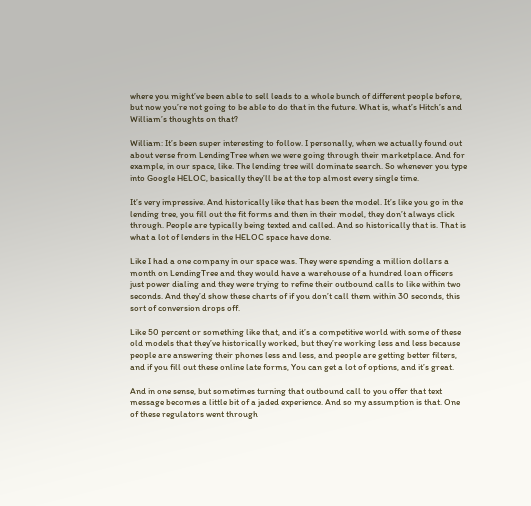where you might’ve been able to sell leads to a whole bunch of different people before, but now you’re not going to be able to do that in the future. What is, what’s Hitch’s and William’s thoughts on that?

William: It’s been super interesting to follow. I personally, when we actually found out about verse from LendingTree when we were going through their marketplace. And for example, in our space, like. The lending tree will dominate search. So whenever you type into Google HELOC, basically they’ll be at the top almost every single time.

It’s very impressive. And historically like that has been the model. It’s like you go in the lending tree, you fill out the fit forms and then in their model, they don’t always click through. People are typically being texted and called. And so historically that is. That is what a lot of lenders in the HELOC space have done.

Like I had a one company in our space was. They were spending a million dollars a month on LendingTree and they would have a warehouse of a hundred loan officers just power dialing and they were trying to refine their outbound calls to like within two seconds. And they’d show these charts of if you don’t call them within 30 seconds, this sort of conversion drops off.

Like 50 percent or something like that, and it’s a competitive world with some of these old models that they’ve historically worked, but they’re working less and less because people are answering their phones less and less, and people are getting better filters, and if you fill out these online late forms, You can get a lot of options, and it’s great.

And in one sense, but sometimes turning that outbound call to you offer that text message becomes a little bit of a jaded experience. And so my assumption is that. One of these regulators went through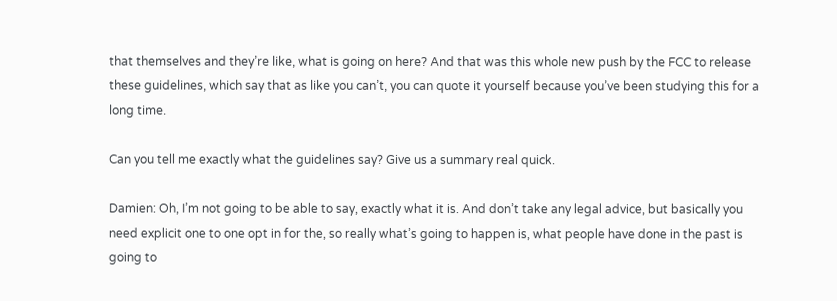that themselves and they’re like, what is going on here? And that was this whole new push by the FCC to release these guidelines, which say that as like you can’t, you can quote it yourself because you’ve been studying this for a long time.

Can you tell me exactly what the guidelines say? Give us a summary real quick.

Damien: Oh, I’m not going to be able to say, exactly what it is. And don’t take any legal advice, but basically you need explicit one to one opt in for the, so really what’s going to happen is, what people have done in the past is going to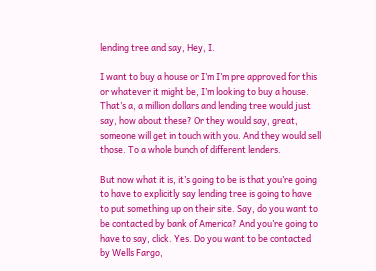lending tree and say, Hey, I.

I want to buy a house or I’m I’m pre approved for this or whatever it might be, I’m looking to buy a house. That’s a, a million dollars and lending tree would just say, how about these? Or they would say, great, someone will get in touch with you. And they would sell those. To a whole bunch of different lenders.

But now what it is, it’s going to be is that you’re going to have to explicitly say lending tree is going to have to put something up on their site. Say, do you want to be contacted by bank of America? And you’re going to have to say, click. Yes. Do you want to be contacted by Wells Fargo,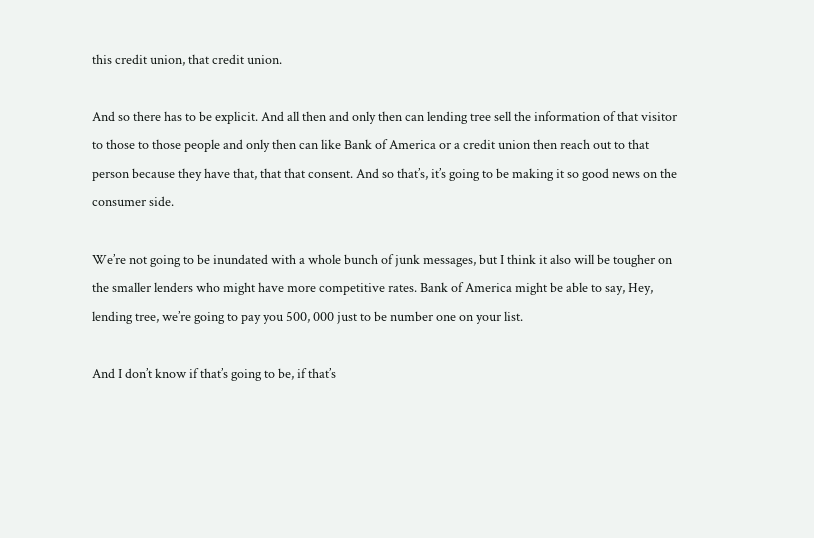this credit union, that credit union.

And so there has to be explicit. And all then and only then can lending tree sell the information of that visitor to those to those people and only then can like Bank of America or a credit union then reach out to that person because they have that, that that consent. And so that’s, it’s going to be making it so good news on the consumer side.

We’re not going to be inundated with a whole bunch of junk messages, but I think it also will be tougher on the smaller lenders who might have more competitive rates. Bank of America might be able to say, Hey, lending tree, we’re going to pay you 500, 000 just to be number one on your list.

And I don’t know if that’s going to be, if that’s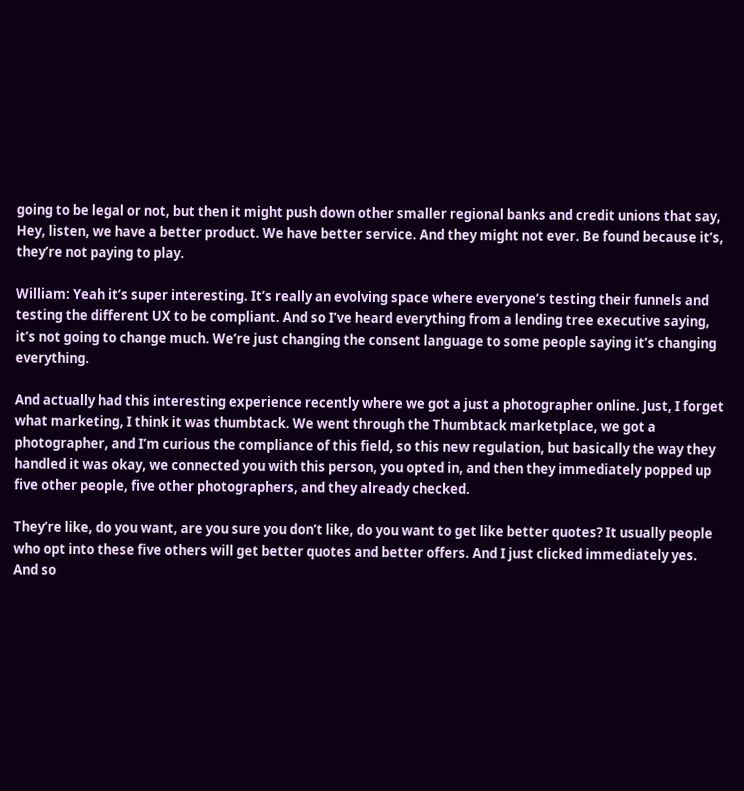going to be legal or not, but then it might push down other smaller regional banks and credit unions that say, Hey, listen, we have a better product. We have better service. And they might not ever. Be found because it’s, they’re not paying to play.

William: Yeah it’s super interesting. It’s really an evolving space where everyone’s testing their funnels and testing the different UX to be compliant. And so I’ve heard everything from a lending tree executive saying, it’s not going to change much. We’re just changing the consent language to some people saying it’s changing everything.

And actually had this interesting experience recently where we got a just a photographer online. Just, I forget what marketing, I think it was thumbtack. We went through the Thumbtack marketplace, we got a photographer, and I’m curious the compliance of this field, so this new regulation, but basically the way they handled it was okay, we connected you with this person, you opted in, and then they immediately popped up five other people, five other photographers, and they already checked.

They’re like, do you want, are you sure you don’t like, do you want to get like better quotes? It usually people who opt into these five others will get better quotes and better offers. And I just clicked immediately yes. And so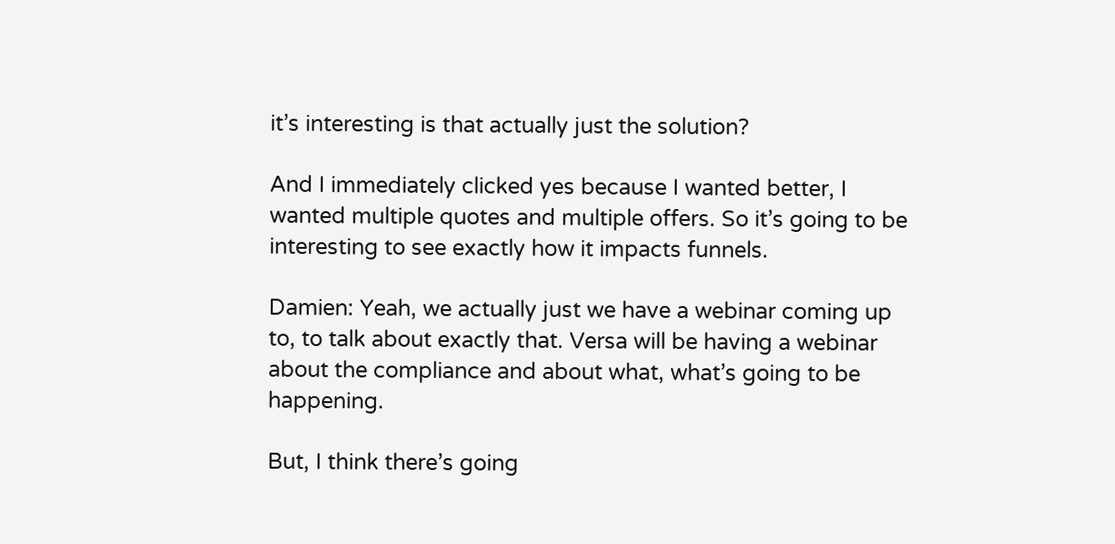it’s interesting is that actually just the solution?

And I immediately clicked yes because I wanted better, I wanted multiple quotes and multiple offers. So it’s going to be interesting to see exactly how it impacts funnels.

Damien: Yeah, we actually just we have a webinar coming up to, to talk about exactly that. Versa will be having a webinar about the compliance and about what, what’s going to be happening.

But, I think there’s going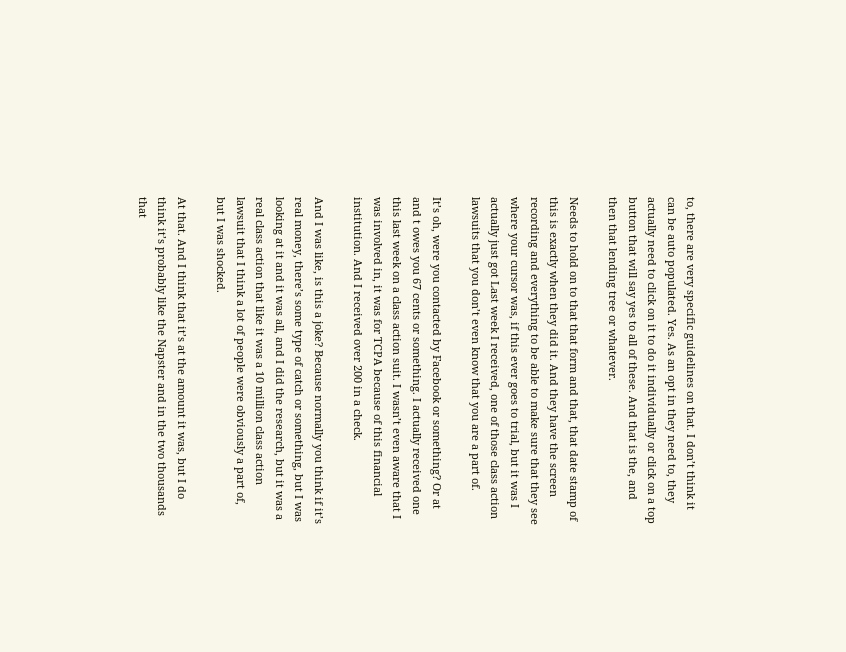to, there are very specific guidelines on that. I don’t think it can be auto populated. Yes. As an opt in they need to, they actually need to click on it to do it individually or click on a top button that will say yes to all of these. And that is the, and then that lending tree or whatever.

Needs to hold on to that that form and that, that date stamp of this is exactly when they did it. And they have the screen recording and everything to be able to make sure that they see where your cursor was, if this ever goes to trial, but it was I actually just got Last week I received, one of those class action lawsuits that you don’t even know that you are a part of.

It’s oh, were you contacted by Facebook or something? Or at and t owes you 67 cents or something. I actually received one this last week on a class action suit. I wasn’t even aware that I was involved in, it was for TCPA because of this financial institution. And I received over 200 in a check.

And I was like, is this a joke? Because normally you think if it’s real money, there’s some type of catch or something, but I was looking at it and it was all, and I did the research, but it was a real class action that like it was a 10 million class action lawsuit that I think a lot of people were obviously a part of, but I was shocked.

At that. And I think that it’s at the amount it was, but I do think it’s probably like the Napster and in the two thousands that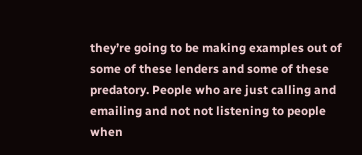they’re going to be making examples out of some of these lenders and some of these predatory. People who are just calling and emailing and not not listening to people when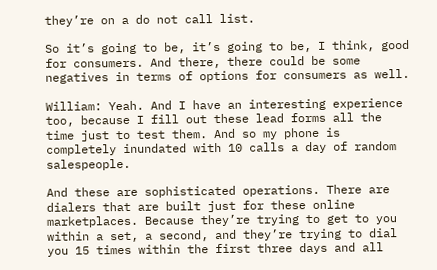they’re on a do not call list.

So it’s going to be, it’s going to be, I think, good for consumers. And there, there could be some negatives in terms of options for consumers as well.

William: Yeah. And I have an interesting experience too, because I fill out these lead forms all the time just to test them. And so my phone is completely inundated with 10 calls a day of random salespeople.

And these are sophisticated operations. There are dialers that are built just for these online marketplaces. Because they’re trying to get to you within a set, a second, and they’re trying to dial you 15 times within the first three days and all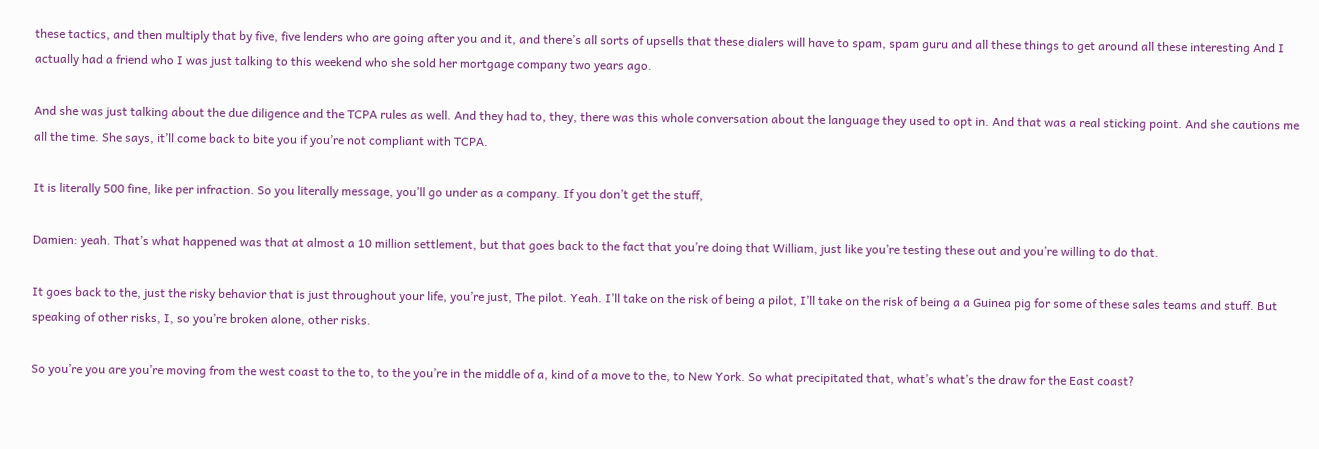these tactics, and then multiply that by five, five lenders who are going after you and it, and there’s all sorts of upsells that these dialers will have to spam, spam guru and all these things to get around all these interesting And I actually had a friend who I was just talking to this weekend who she sold her mortgage company two years ago.

And she was just talking about the due diligence and the TCPA rules as well. And they had to, they, there was this whole conversation about the language they used to opt in. And that was a real sticking point. And she cautions me all the time. She says, it’ll come back to bite you if you’re not compliant with TCPA.

It is literally 500 fine, like per infraction. So you literally message, you’ll go under as a company. If you don’t get the stuff,

Damien: yeah. That’s what happened was that at almost a 10 million settlement, but that goes back to the fact that you’re doing that William, just like you’re testing these out and you’re willing to do that.

It goes back to the, just the risky behavior that is just throughout your life, you’re just, The pilot. Yeah. I’ll take on the risk of being a pilot, I’ll take on the risk of being a a Guinea pig for some of these sales teams and stuff. But speaking of other risks, I, so you’re broken alone, other risks.

So you’re you are you’re moving from the west coast to the to, to the you’re in the middle of a, kind of a move to the, to New York. So what precipitated that, what’s what’s the draw for the East coast?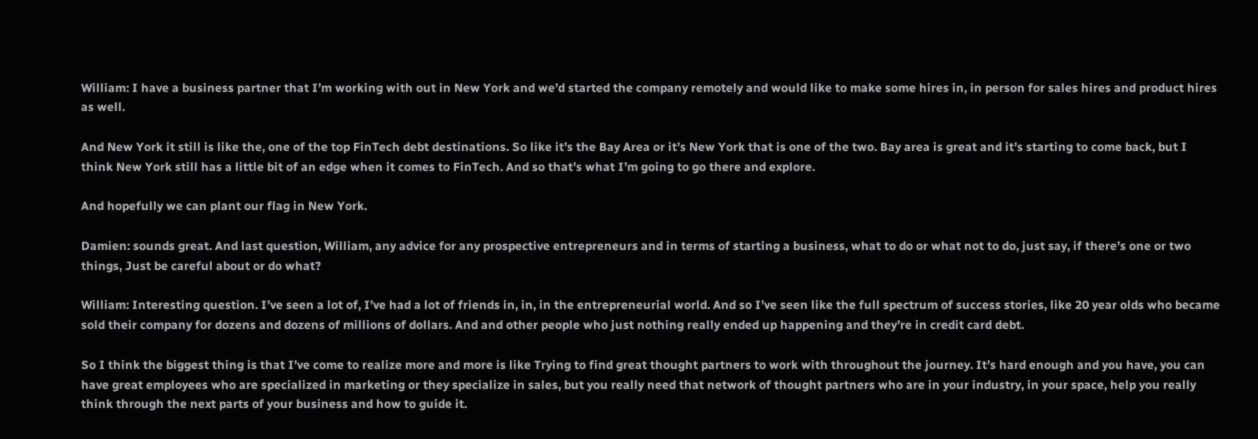William: I have a business partner that I’m working with out in New York and we’d started the company remotely and would like to make some hires in, in person for sales hires and product hires as well.

And New York it still is like the, one of the top FinTech debt destinations. So like it’s the Bay Area or it’s New York that is one of the two. Bay area is great and it’s starting to come back, but I think New York still has a little bit of an edge when it comes to FinTech. And so that’s what I’m going to go there and explore.

And hopefully we can plant our flag in New York.

Damien: sounds great. And last question, William, any advice for any prospective entrepreneurs and in terms of starting a business, what to do or what not to do, just say, if there’s one or two things, Just be careful about or do what?

William: Interesting question. I’ve seen a lot of, I’ve had a lot of friends in, in, in the entrepreneurial world. And so I’ve seen like the full spectrum of success stories, like 20 year olds who became sold their company for dozens and dozens of millions of dollars. And and other people who just nothing really ended up happening and they’re in credit card debt.

So I think the biggest thing is that I’ve come to realize more and more is like Trying to find great thought partners to work with throughout the journey. It’s hard enough and you have, you can have great employees who are specialized in marketing or they specialize in sales, but you really need that network of thought partners who are in your industry, in your space, help you really think through the next parts of your business and how to guide it.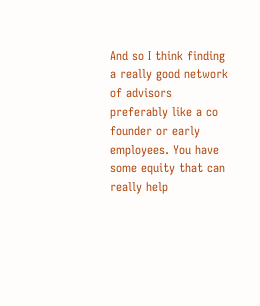And so I think finding a really good network of advisors preferably like a co founder or early employees. You have some equity that can really help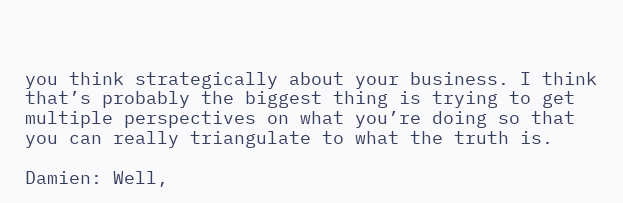you think strategically about your business. I think that’s probably the biggest thing is trying to get multiple perspectives on what you’re doing so that you can really triangulate to what the truth is.

Damien: Well,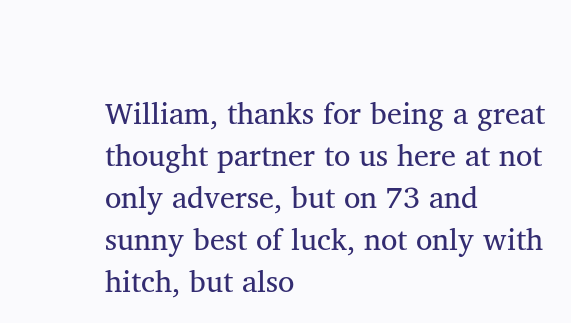William, thanks for being a great thought partner to us here at not only adverse, but on 73 and sunny best of luck, not only with hitch, but also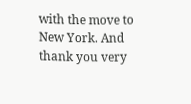with the move to New York. And thank you very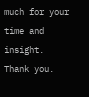much for your time and insight. Thank you.